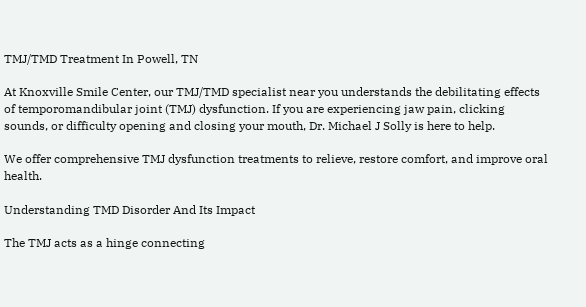TMJ/TMD Treatment In Powell, TN

At Knoxville Smile Center, our TMJ/TMD specialist near you understands the debilitating effects of temporomandibular joint (TMJ) dysfunction. If you are experiencing jaw pain, clicking sounds, or difficulty opening and closing your mouth, Dr. Michael J Solly is here to help.

We offer comprehensive TMJ dysfunction treatments to relieve, restore comfort, and improve oral health.

Understanding TMD Disorder And Its Impact

The TMJ acts as a hinge connecting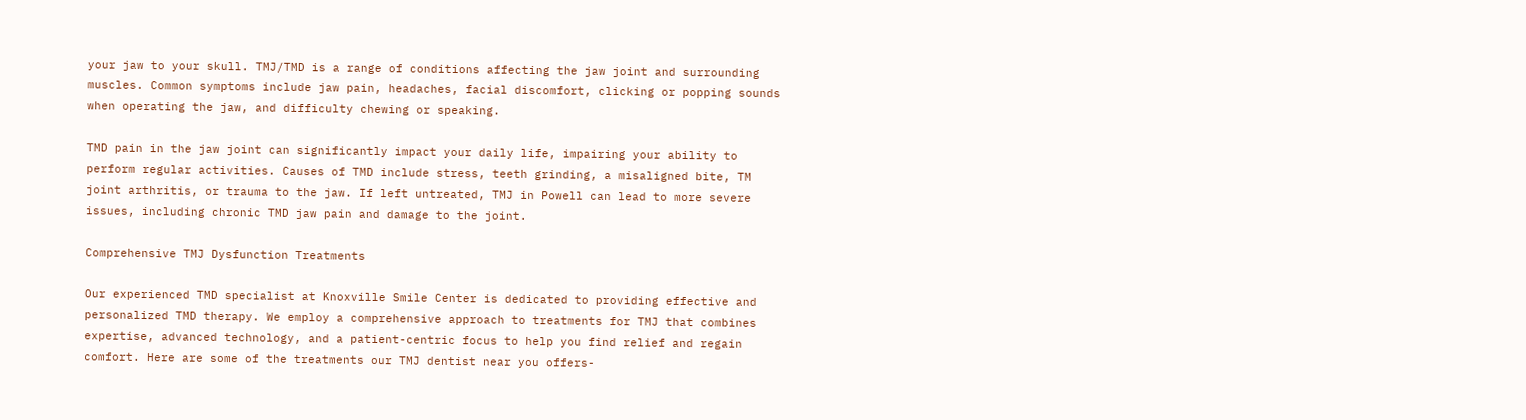your jaw to your skull. TMJ/TMD is a range of conditions affecting the jaw joint and surrounding muscles. Common symptoms include jaw pain, headaches, facial discomfort, clicking or popping sounds when operating the jaw, and difficulty chewing or speaking.

TMD pain in the jaw joint can significantly impact your daily life, impairing your ability to perform regular activities. Causes of TMD include stress, teeth grinding, a misaligned bite, TM joint arthritis, or trauma to the jaw. If left untreated, TMJ in Powell can lead to more severe issues, including chronic TMD jaw pain and damage to the joint.

Comprehensive TMJ Dysfunction Treatments

Our experienced TMD specialist at Knoxville Smile Center is dedicated to providing effective and personalized TMD therapy. We employ a comprehensive approach to treatments for TMJ that combines expertise, advanced technology, and a patient-centric focus to help you find relief and regain comfort. Here are some of the treatments our TMJ dentist near you offers-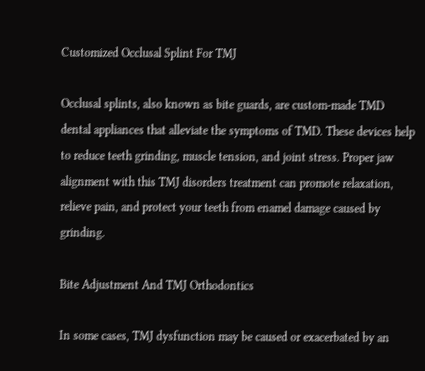Customized Occlusal Splint For TMJ

Occlusal splints, also known as bite guards, are custom-made TMD dental appliances that alleviate the symptoms of TMD. These devices help to reduce teeth grinding, muscle tension, and joint stress. Proper jaw alignment with this TMJ disorders treatment can promote relaxation, relieve pain, and protect your teeth from enamel damage caused by grinding.

Bite Adjustment And TMJ Orthodontics

In some cases, TMJ dysfunction may be caused or exacerbated by an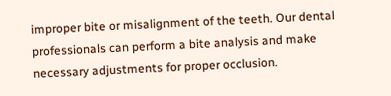improper bite or misalignment of the teeth. Our dental professionals can perform a bite analysis and make necessary adjustments for proper occlusion.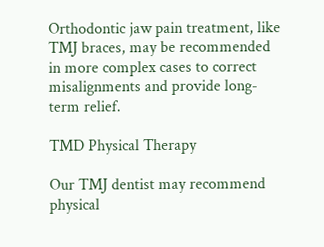Orthodontic jaw pain treatment, like TMJ braces, may be recommended in more complex cases to correct misalignments and provide long-term relief.

TMD Physical Therapy

Our TMJ dentist may recommend physical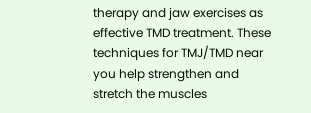therapy and jaw exercises as effective TMD treatment. These techniques for TMJ/TMD near you help strengthen and stretch the muscles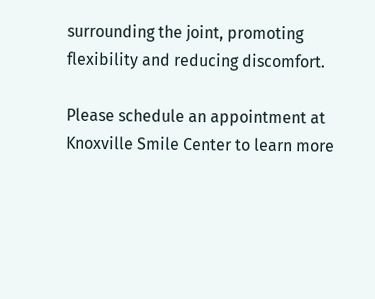surrounding the joint, promoting flexibility and reducing discomfort.

Please schedule an appointment at Knoxville Smile Center to learn more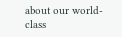about our world-class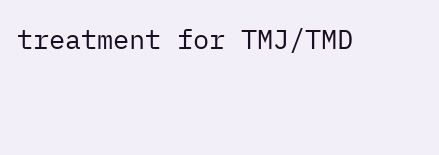treatment for TMJ/TMD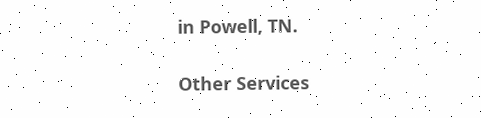in Powell, TN.

Other Services